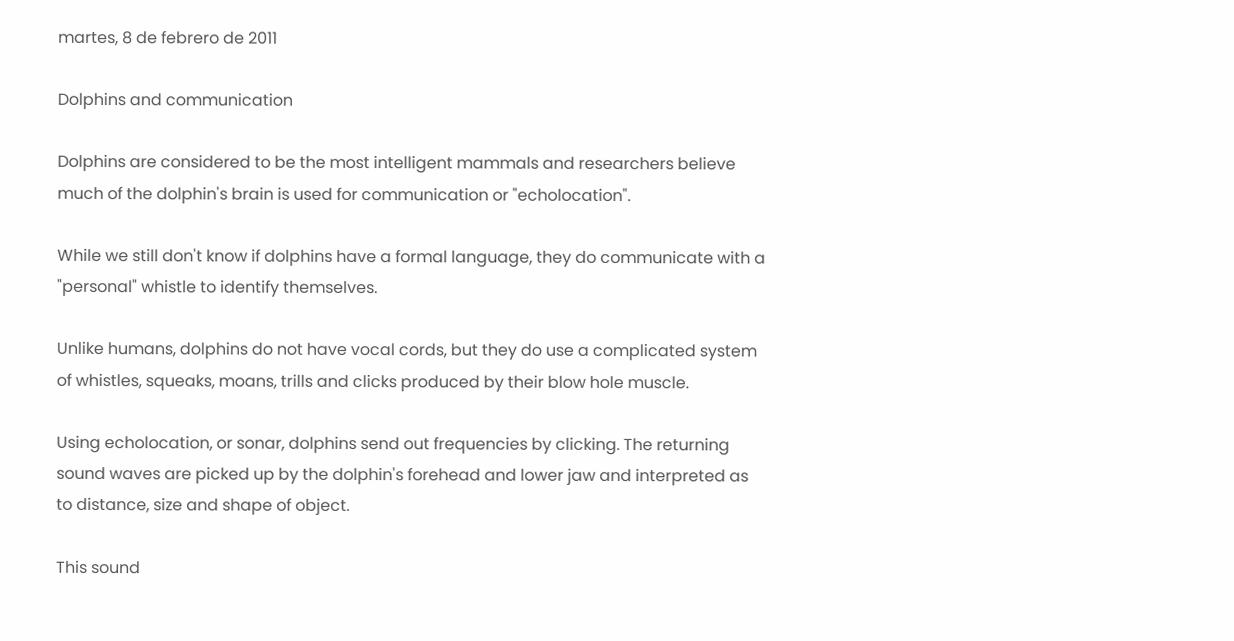martes, 8 de febrero de 2011

Dolphins and communication

Dolphins are considered to be the most intelligent mammals and researchers believe much of the dolphin's brain is used for communication or "echolocation".

While we still don't know if dolphins have a formal language, they do communicate with a "personal" whistle to identify themselves.

Unlike humans, dolphins do not have vocal cords, but they do use a complicated system of whistles, squeaks, moans, trills and clicks produced by their blow hole muscle.

Using echolocation, or sonar, dolphins send out frequencies by clicking. The returning sound waves are picked up by the dolphin's forehead and lower jaw and interpreted as to distance, size and shape of object.

This sound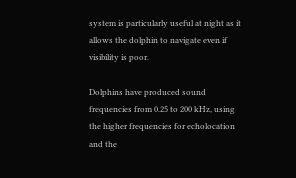system is particularly useful at night as it allows the dolphin to navigate even if visibility is poor.

Dolphins have produced sound frequencies from 0.25 to 200 kHz, using the higher frequencies for echolocation and the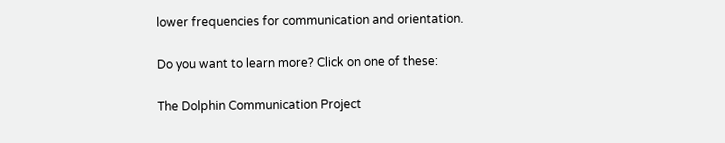lower frequencies for communication and orientation.

Do you want to learn more? Click on one of these:

The Dolphin Communication Project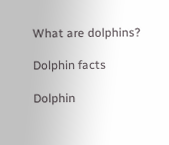What are dolphins?

Dolphin facts

Dolphin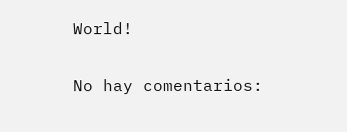World!

No hay comentarios: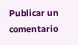Publicar un comentario